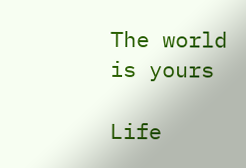The world is yours

Life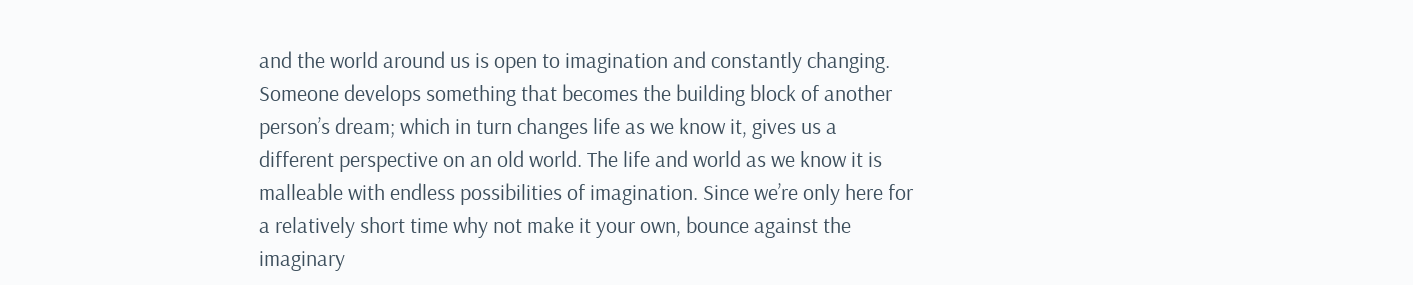and the world around us is open to imagination and constantly changing. Someone develops something that becomes the building block of another person’s dream; which in turn changes life as we know it, gives us a different perspective on an old world. The life and world as we know it is malleable with endless possibilities of imagination. Since we’re only here for a relatively short time why not make it your own, bounce against the imaginary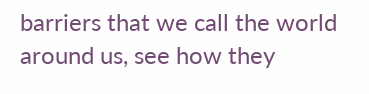barriers that we call the world around us, see how they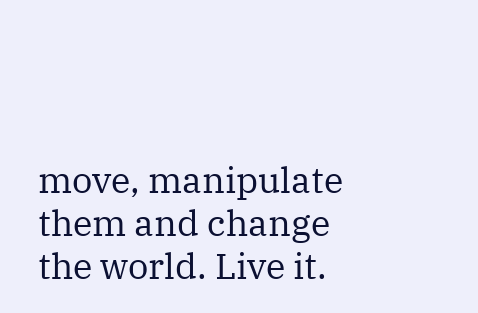move, manipulate them and change the world. Live it.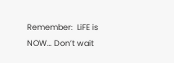Remember:  LiFE is NOW… Don’t wait